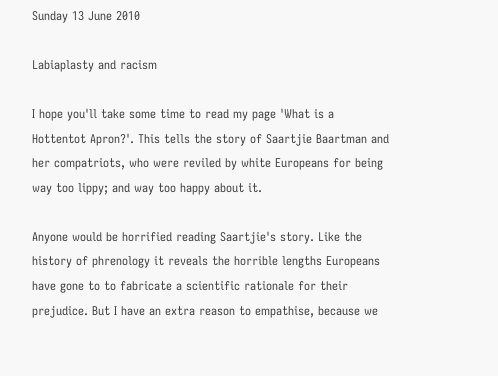Sunday 13 June 2010

Labiaplasty and racism

I hope you'll take some time to read my page 'What is a Hottentot Apron?'. This tells the story of Saartjie Baartman and her compatriots, who were reviled by white Europeans for being way too lippy; and way too happy about it.

Anyone would be horrified reading Saartjie's story. Like the history of phrenology it reveals the horrible lengths Europeans have gone to to fabricate a scientific rationale for their prejudice. But I have an extra reason to empathise, because we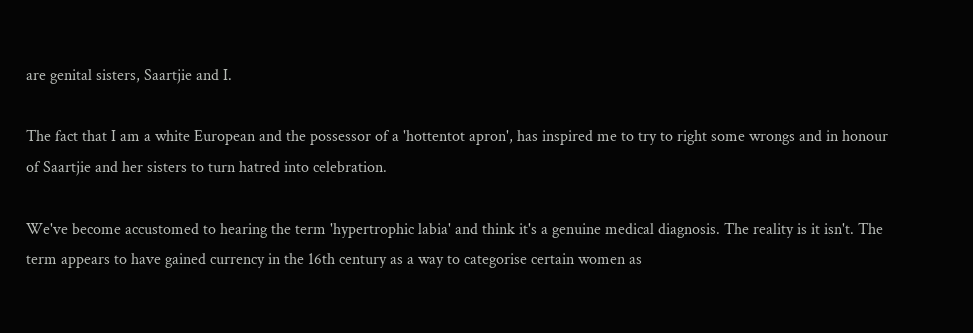are genital sisters, Saartjie and I.

The fact that I am a white European and the possessor of a 'hottentot apron', has inspired me to try to right some wrongs and in honour of Saartjie and her sisters to turn hatred into celebration.

We've become accustomed to hearing the term 'hypertrophic labia' and think it's a genuine medical diagnosis. The reality is it isn't. The term appears to have gained currency in the 16th century as a way to categorise certain women as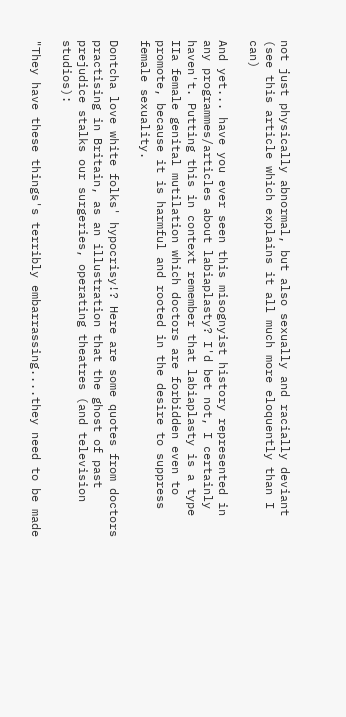not just physically abnormal, but also sexually and racially deviant (see this article which explains it all much more eloquently than I can)

And yet... have you ever seen this misognyist history represented in any programmes/articles about labiaplasty? I'd bet not, I certainly haven't. Putting this in context remember that labiaplasty is a type IIa female genital mutilation which doctors are forbidden even to promote, because it is harmful and rooted in the desire to suppress female sexuality.

Dontcha love white folks' hypocrisy!? Here are some quotes from doctors practising in Britain, as an illustration that the ghost of past prejudice stalks our surgeries, operating theatres (and television studios):

"They have these things's terribly embarrassing....they need to be made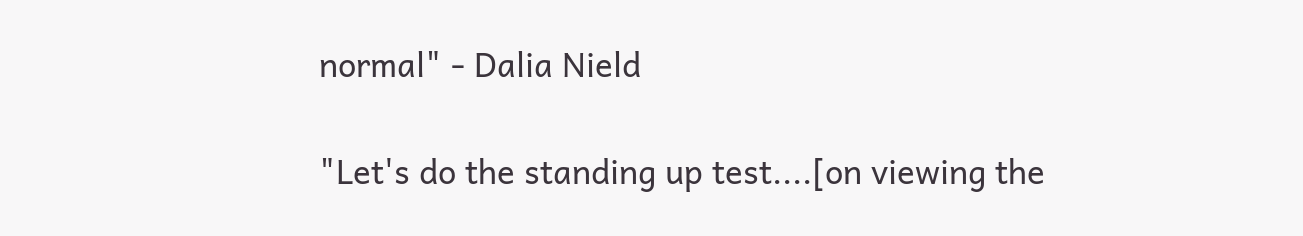normal" - Dalia Nield

"Let's do the standing up test....[on viewing the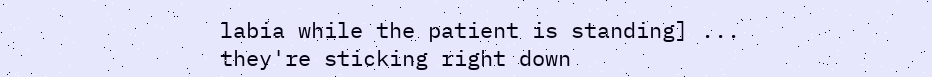labia while the patient is standing] ... they're sticking right down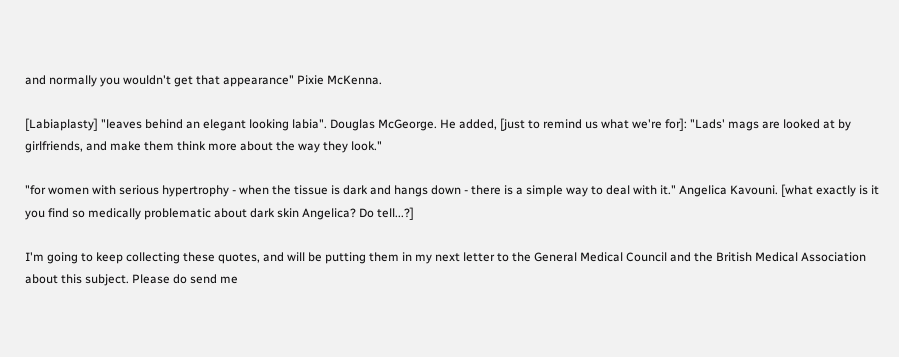and normally you wouldn't get that appearance" Pixie McKenna.

[Labiaplasty] "leaves behind an elegant looking labia". Douglas McGeorge. He added, [just to remind us what we're for]: "Lads' mags are looked at by girlfriends, and make them think more about the way they look."

"for women with serious hypertrophy - when the tissue is dark and hangs down - there is a simple way to deal with it." Angelica Kavouni. [what exactly is it you find so medically problematic about dark skin Angelica? Do tell...?]

I'm going to keep collecting these quotes, and will be putting them in my next letter to the General Medical Council and the British Medical Association about this subject. Please do send me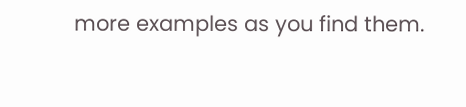more examples as you find them.